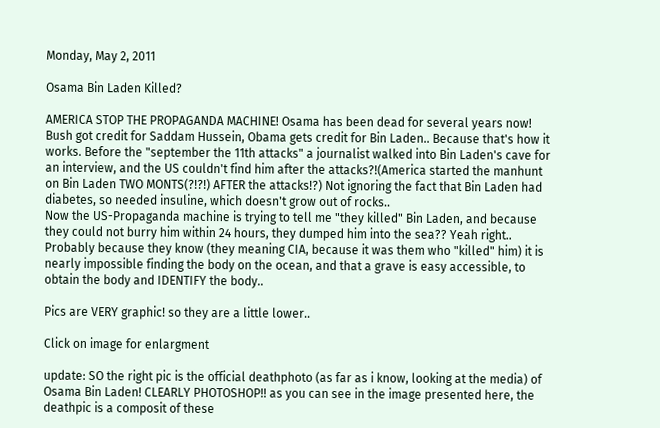Monday, May 2, 2011

Osama Bin Laden Killed?

AMERICA STOP THE PROPAGANDA MACHINE! Osama has been dead for several years now! Bush got credit for Saddam Hussein, Obama gets credit for Bin Laden.. Because that's how it works. Before the "september the 11th attacks" a journalist walked into Bin Laden's cave for an interview, and the US couldn't find him after the attacks?!(America started the manhunt on Bin Laden TWO MONTS(?!?!) AFTER the attacks!?) Not ignoring the fact that Bin Laden had diabetes, so needed insuline, which doesn't grow out of rocks..
Now the US-Propaganda machine is trying to tell me "they killed" Bin Laden, and because they could not burry him within 24 hours, they dumped him into the sea?? Yeah right.. Probably because they know (they meaning CIA, because it was them who "killed" him) it is nearly impossible finding the body on the ocean, and that a grave is easy accessible, to obtain the body and IDENTIFY the body..

Pics are VERY graphic! so they are a little lower..

Click on image for enlargment

update: SO the right pic is the official deathphoto (as far as i know, looking at the media) of Osama Bin Laden! CLEARLY PHOTOSHOP!! as you can see in the image presented here, the deathpic is a composit of these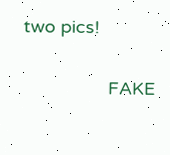two pics!

                 FAKE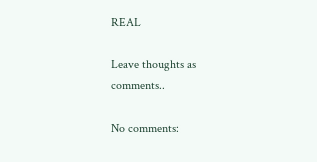REAL

Leave thoughts as comments..

No comments: